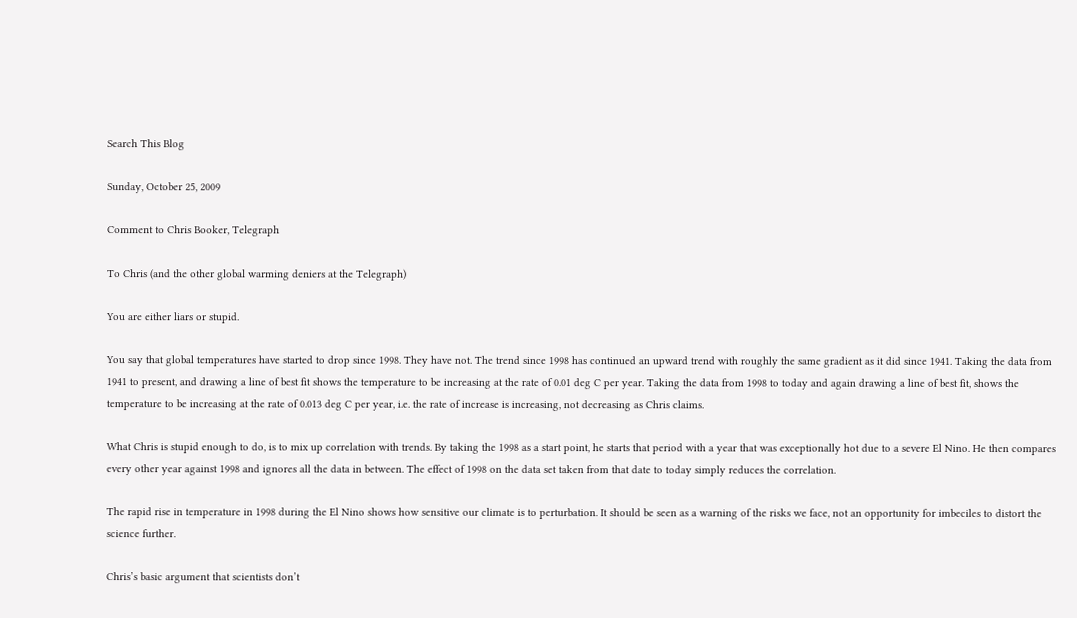Search This Blog

Sunday, October 25, 2009

Comment to Chris Booker, Telegraph

To Chris (and the other global warming deniers at the Telegraph)

You are either liars or stupid.

You say that global temperatures have started to drop since 1998. They have not. The trend since 1998 has continued an upward trend with roughly the same gradient as it did since 1941. Taking the data from 1941 to present, and drawing a line of best fit shows the temperature to be increasing at the rate of 0.01 deg C per year. Taking the data from 1998 to today and again drawing a line of best fit, shows the temperature to be increasing at the rate of 0.013 deg C per year, i.e. the rate of increase is increasing, not decreasing as Chris claims.

What Chris is stupid enough to do, is to mix up correlation with trends. By taking the 1998 as a start point, he starts that period with a year that was exceptionally hot due to a severe El Nino. He then compares every other year against 1998 and ignores all the data in between. The effect of 1998 on the data set taken from that date to today simply reduces the correlation.

The rapid rise in temperature in 1998 during the El Nino shows how sensitive our climate is to perturbation. It should be seen as a warning of the risks we face, not an opportunity for imbeciles to distort the science further.

Chris’s basic argument that scientists don’t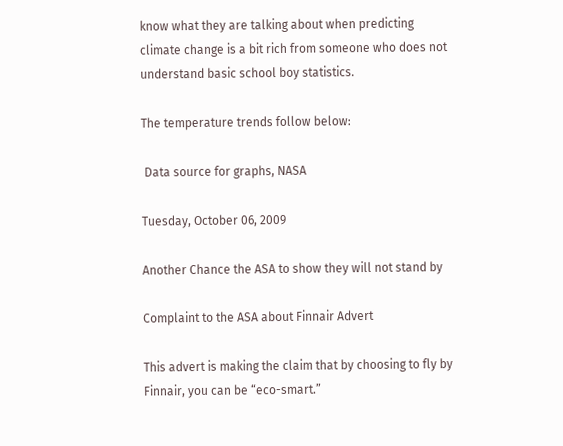know what they are talking about when predicting climate change is a bit rich from someone who does not understand basic school boy statistics.

The temperature trends follow below:

 Data source for graphs, NASA

Tuesday, October 06, 2009

Another Chance the ASA to show they will not stand by

Complaint to the ASA about Finnair Advert

This advert is making the claim that by choosing to fly by Finnair, you can be “eco-smart.”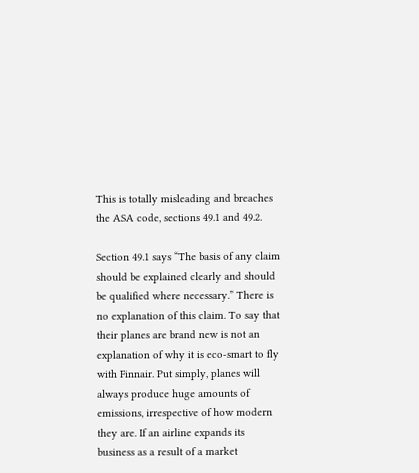This is totally misleading and breaches the ASA code, sections 49.1 and 49.2.

Section 49.1 says “The basis of any claim should be explained clearly and should be qualified where necessary.” There is no explanation of this claim. To say that their planes are brand new is not an explanation of why it is eco-smart to fly with Finnair. Put simply, planes will always produce huge amounts of emissions, irrespective of how modern they are. If an airline expands its business as a result of a market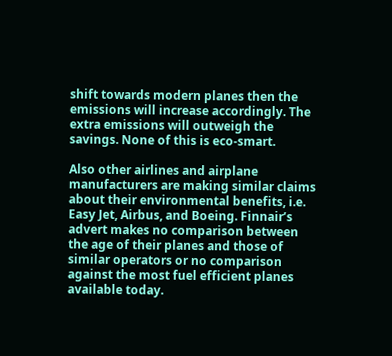shift towards modern planes then the emissions will increase accordingly. The extra emissions will outweigh the savings. None of this is eco-smart.

Also other airlines and airplane manufacturers are making similar claims about their environmental benefits, i.e. Easy Jet, Airbus, and Boeing. Finnair’s advert makes no comparison between the age of their planes and those of similar operators or no comparison against the most fuel efficient planes available today.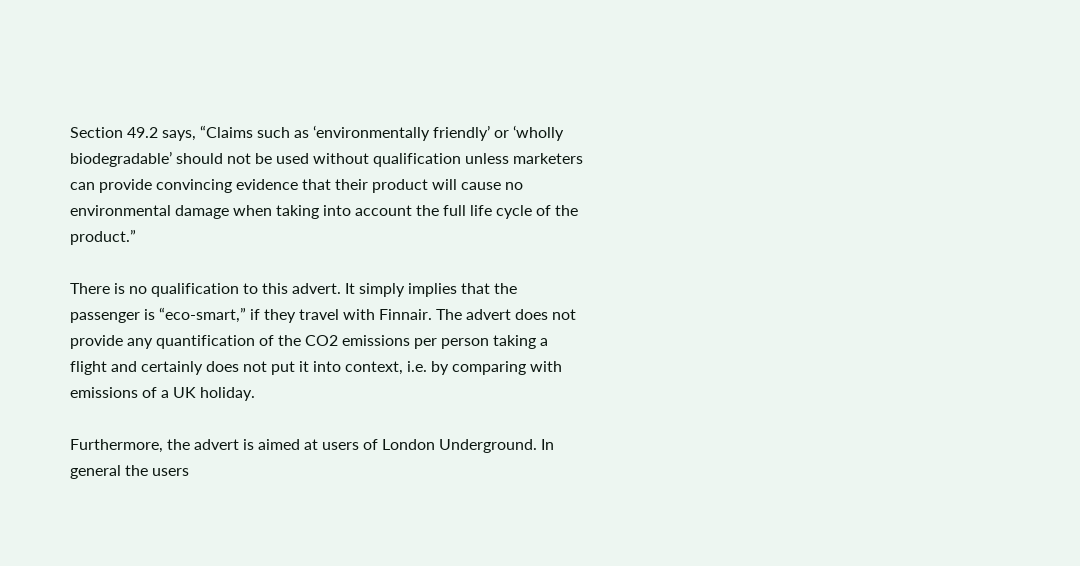Section 49.2 says, “Claims such as ‘environmentally friendly’ or ‘wholly biodegradable’ should not be used without qualification unless marketers can provide convincing evidence that their product will cause no environmental damage when taking into account the full life cycle of the product.”

There is no qualification to this advert. It simply implies that the passenger is “eco-smart,” if they travel with Finnair. The advert does not provide any quantification of the CO2 emissions per person taking a flight and certainly does not put it into context, i.e. by comparing with emissions of a UK holiday.

Furthermore, the advert is aimed at users of London Underground. In general the users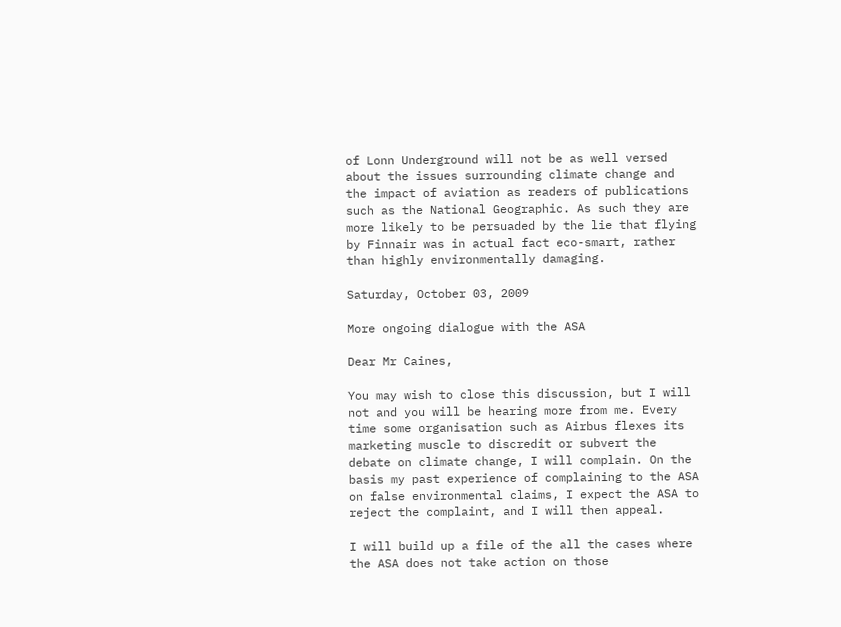of Lonn Underground will not be as well versed about the issues surrounding climate change and the impact of aviation as readers of publications such as the National Geographic. As such they are more likely to be persuaded by the lie that flying by Finnair was in actual fact eco-smart, rather than highly environmentally damaging.

Saturday, October 03, 2009

More ongoing dialogue with the ASA

Dear Mr Caines,

You may wish to close this discussion, but I will not and you will be hearing more from me. Every time some organisation such as Airbus flexes its marketing muscle to discredit or subvert the debate on climate change, I will complain. On the basis my past experience of complaining to the ASA on false environmental claims, I expect the ASA to reject the complaint, and I will then appeal.

I will build up a file of the all the cases where the ASA does not take action on those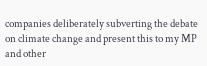companies deliberately subverting the debate on climate change and present this to my MP and other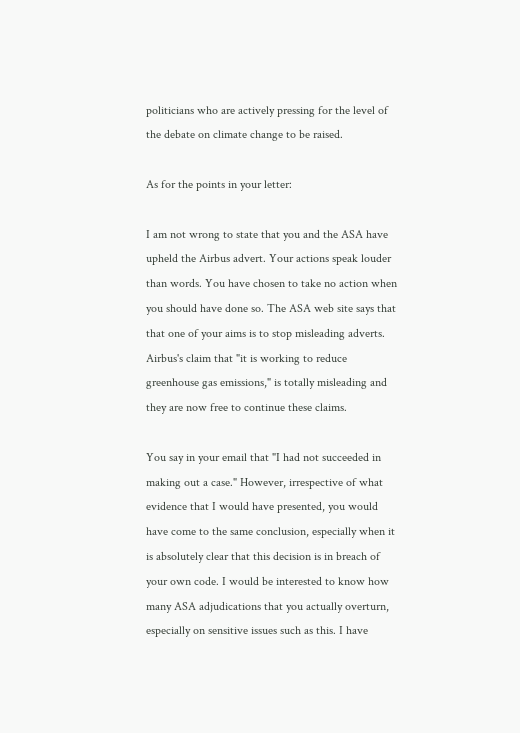politicians who are actively pressing for the level of the debate on climate change to be raised.

As for the points in your letter:

I am not wrong to state that you and the ASA have upheld the Airbus advert. Your actions speak louder than words. You have chosen to take no action when you should have done so. The ASA web site says that that one of your aims is to stop misleading adverts. Airbus's claim that "it is working to reduce greenhouse gas emissions," is totally misleading and they are now free to continue these claims.

You say in your email that "I had not succeeded in making out a case." However, irrespective of what evidence that I would have presented, you would have come to the same conclusion, especially when it is absolutely clear that this decision is in breach of your own code. I would be interested to know how many ASA adjudications that you actually overturn, especially on sensitive issues such as this. I have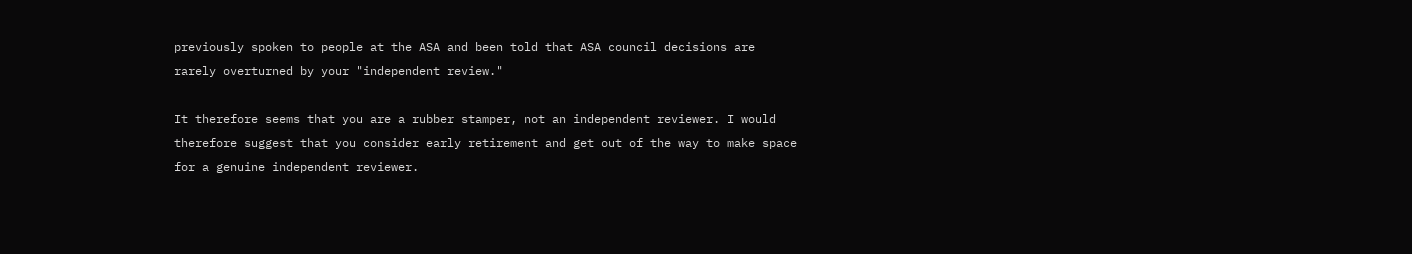previously spoken to people at the ASA and been told that ASA council decisions are rarely overturned by your "independent review."

It therefore seems that you are a rubber stamper, not an independent reviewer. I would therefore suggest that you consider early retirement and get out of the way to make space for a genuine independent reviewer.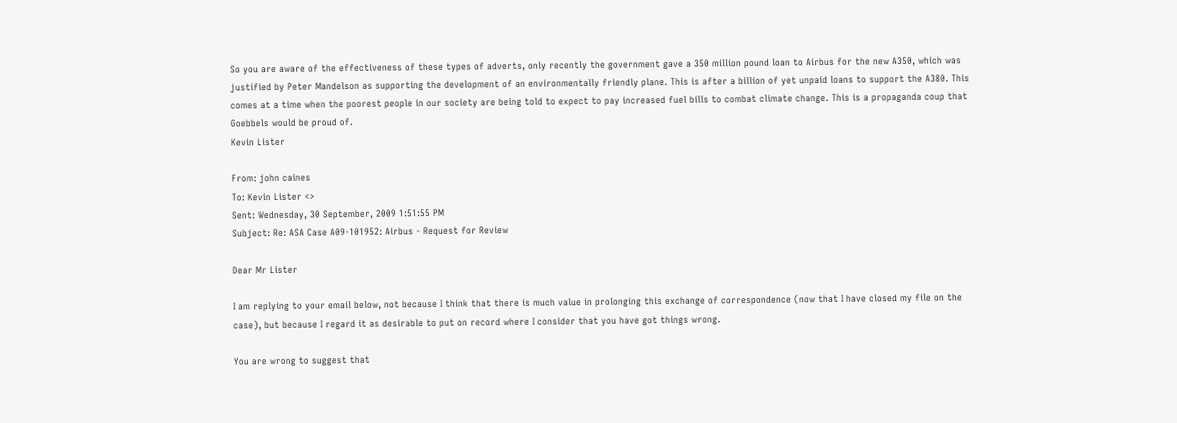So you are aware of the effectiveness of these types of adverts, only recently the government gave a 350 million pound loan to Airbus for the new A350, which was justified by Peter Mandelson as supporting the development of an environmentally friendly plane. This is after a billion of yet unpaid loans to support the A380. This comes at a time when the poorest people in our society are being told to expect to pay increased fuel bills to combat climate change. This is a propaganda coup that Goebbels would be proud of.
Kevin Lister

From: john caines
To: Kevin Lister <>
Sent: Wednesday, 30 September, 2009 1:51:55 PM
Subject: Re: ASA Case A09-101952: Airbus - Request for Review

Dear Mr Lister

I am replying to your email below, not because I think that there is much value in prolonging this exchange of correspondence (now that I have closed my file on the case), but because I regard it as desirable to put on record where I consider that you have got things wrong.

You are wrong to suggest that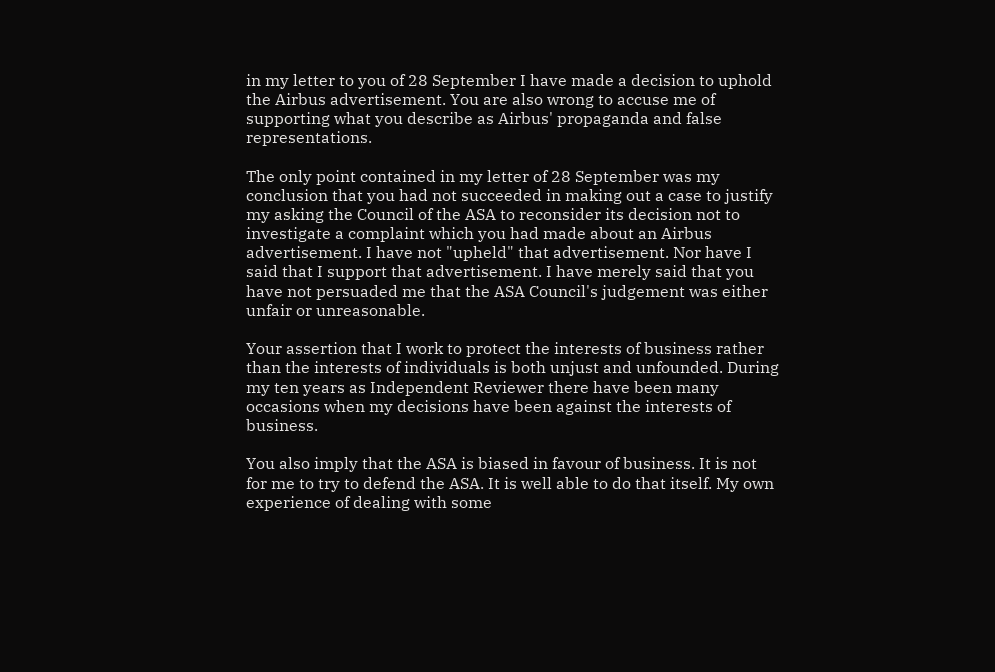in my letter to you of 28 September I have made a decision to uphold the Airbus advertisement. You are also wrong to accuse me of supporting what you describe as Airbus' propaganda and false representations.

The only point contained in my letter of 28 September was my conclusion that you had not succeeded in making out a case to justify my asking the Council of the ASA to reconsider its decision not to investigate a complaint which you had made about an Airbus advertisement. I have not "upheld" that advertisement. Nor have I said that I support that advertisement. I have merely said that you have not persuaded me that the ASA Council's judgement was either unfair or unreasonable.

Your assertion that I work to protect the interests of business rather than the interests of individuals is both unjust and unfounded. During my ten years as Independent Reviewer there have been many occasions when my decisions have been against the interests of business.

You also imply that the ASA is biased in favour of business. It is not for me to try to defend the ASA. It is well able to do that itself. My own experience of dealing with some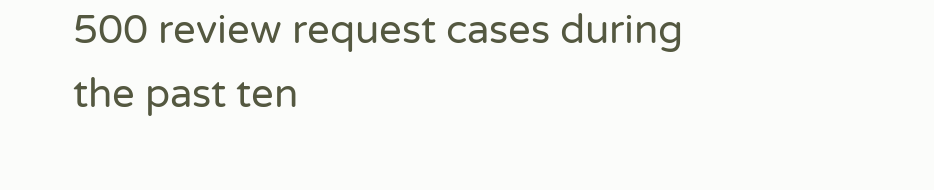500 review request cases during the past ten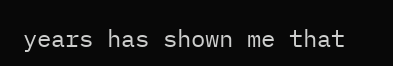years has shown me that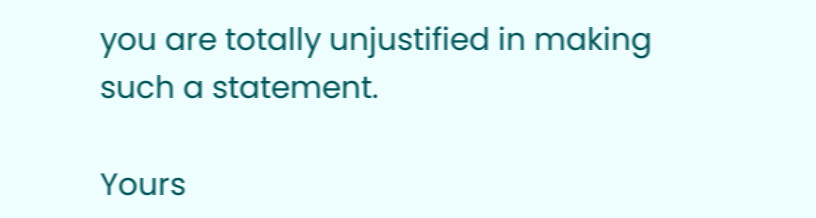you are totally unjustified in making such a statement.

Yours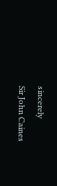sincerely
Sir John Caines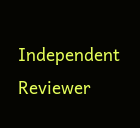Independent Reviewer